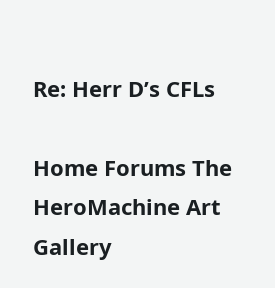Re: Herr D’s CFLs

Home Forums The HeroMachine Art Gallery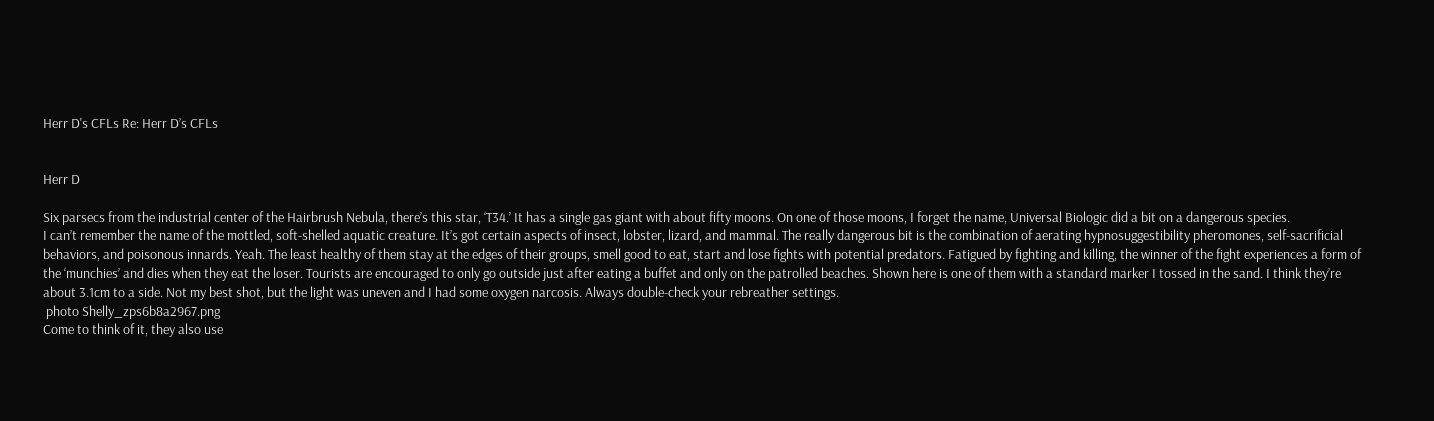Herr D's CFLs Re: Herr D’s CFLs


Herr D

Six parsecs from the industrial center of the Hairbrush Nebula, there’s this star, ‘T34.’ It has a single gas giant with about fifty moons. On one of those moons, I forget the name, Universal Biologic did a bit on a dangerous species.
I can’t remember the name of the mottled, soft-shelled aquatic creature. It’s got certain aspects of insect, lobster, lizard, and mammal. The really dangerous bit is the combination of aerating hypnosuggestibility pheromones, self-sacrificial behaviors, and poisonous innards. Yeah. The least healthy of them stay at the edges of their groups, smell good to eat, start and lose fights with potential predators. Fatigued by fighting and killing, the winner of the fight experiences a form of the ‘munchies’ and dies when they eat the loser. Tourists are encouraged to only go outside just after eating a buffet and only on the patrolled beaches. Shown here is one of them with a standard marker I tossed in the sand. I think they’re about 3.1cm to a side. Not my best shot, but the light was uneven and I had some oxygen narcosis. Always double-check your rebreather settings.
 photo Shelly_zps6b8a2967.png
Come to think of it, they also use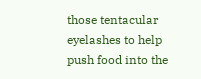those tentacular eyelashes to help push food into the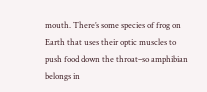mouth. There’s some species of frog on Earth that uses their optic muscles to push food down the throat–so amphibian belongs in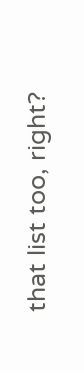that list too, right?